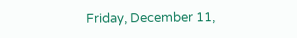Friday, December 11,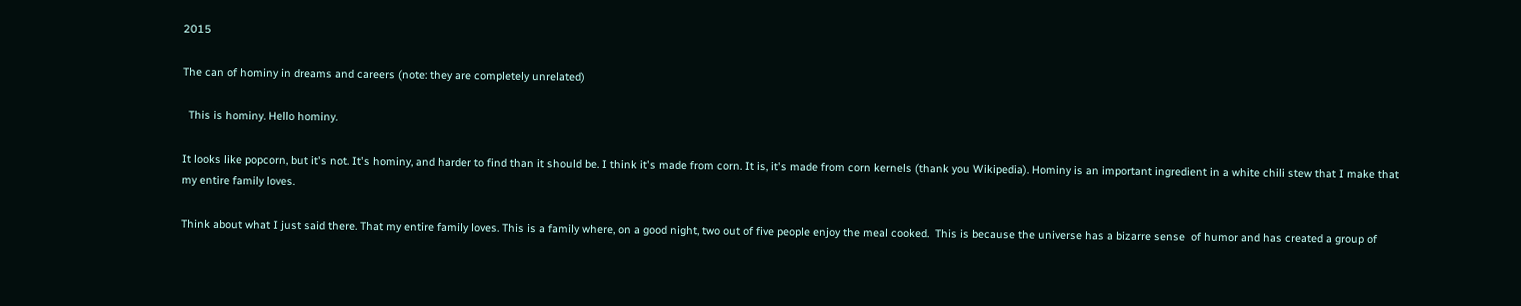2015

The can of hominy in dreams and careers (note: they are completely unrelated)

  This is hominy. Hello hominy.

It looks like popcorn, but it's not. It's hominy, and harder to find than it should be. I think it's made from corn. It is, it's made from corn kernels (thank you Wikipedia). Hominy is an important ingredient in a white chili stew that I make that my entire family loves.

Think about what I just said there. That my entire family loves. This is a family where, on a good night, two out of five people enjoy the meal cooked.  This is because the universe has a bizarre sense  of humor and has created a group of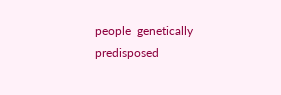people  genetically predisposed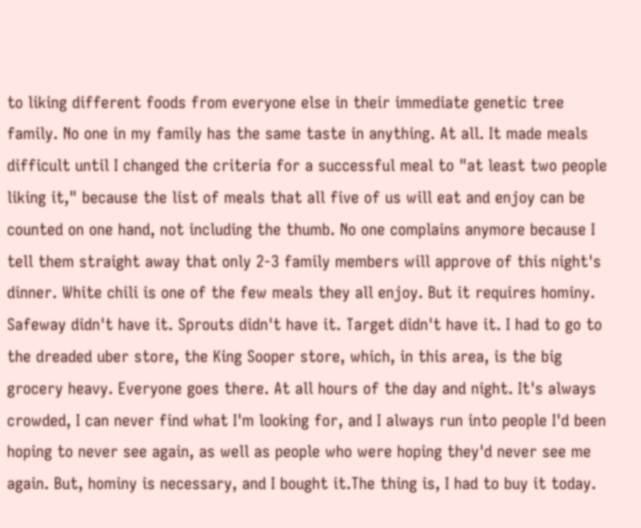to liking different foods from everyone else in their immediate genetic tree family. No one in my family has the same taste in anything. At all. It made meals difficult until I changed the criteria for a successful meal to "at least two people liking it," because the list of meals that all five of us will eat and enjoy can be counted on one hand, not including the thumb. No one complains anymore because I tell them straight away that only 2-3 family members will approve of this night's dinner. White chili is one of the few meals they all enjoy. But it requires hominy. Safeway didn't have it. Sprouts didn't have it. Target didn't have it. I had to go to the dreaded uber store, the King Sooper store, which, in this area, is the big grocery heavy. Everyone goes there. At all hours of the day and night. It's always crowded, I can never find what I'm looking for, and I always run into people I'd been hoping to never see again, as well as people who were hoping they'd never see me again. But, hominy is necessary, and I bought it.The thing is, I had to buy it today.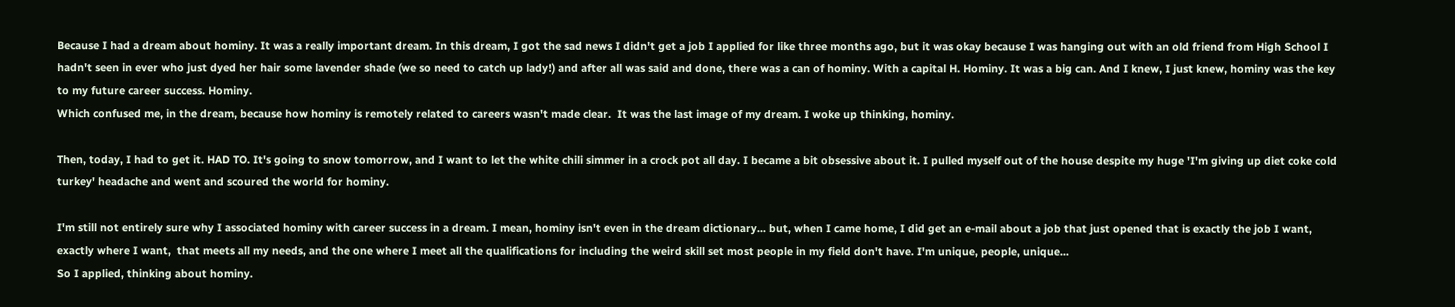Because I had a dream about hominy. It was a really important dream. In this dream, I got the sad news I didn't get a job I applied for like three months ago, but it was okay because I was hanging out with an old friend from High School I hadn't seen in ever who just dyed her hair some lavender shade (we so need to catch up lady!) and after all was said and done, there was a can of hominy. With a capital H. Hominy. It was a big can. And I knew, I just knew, hominy was the key to my future career success. Hominy.
Which confused me, in the dream, because how hominy is remotely related to careers wasn't made clear.  It was the last image of my dream. I woke up thinking, hominy.

Then, today, I had to get it. HAD TO. It's going to snow tomorrow, and I want to let the white chili simmer in a crock pot all day. I became a bit obsessive about it. I pulled myself out of the house despite my huge 'I'm giving up diet coke cold turkey' headache and went and scoured the world for hominy.

I'm still not entirely sure why I associated hominy with career success in a dream. I mean, hominy isn't even in the dream dictionary... but, when I came home, I did get an e-mail about a job that just opened that is exactly the job I want, exactly where I want,  that meets all my needs, and the one where I meet all the qualifications for including the weird skill set most people in my field don't have. I'm unique, people, unique...
So I applied, thinking about hominy.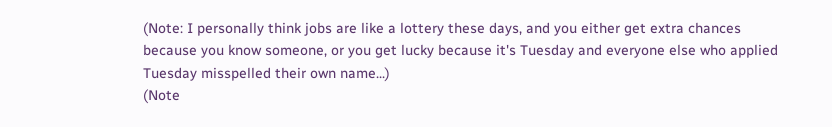(Note: I personally think jobs are like a lottery these days, and you either get extra chances because you know someone, or you get lucky because it's Tuesday and everyone else who applied Tuesday misspelled their own name...)
(Note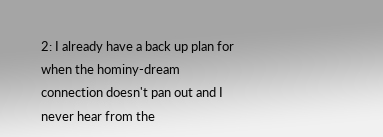2: I already have a back up plan for when the hominy-dream connection doesn't pan out and I never hear from the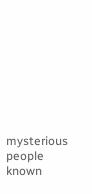mysterious people known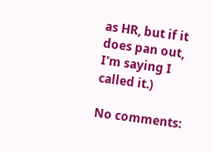as HR, but if it does pan out, I'm saying I called it.)

No comments: